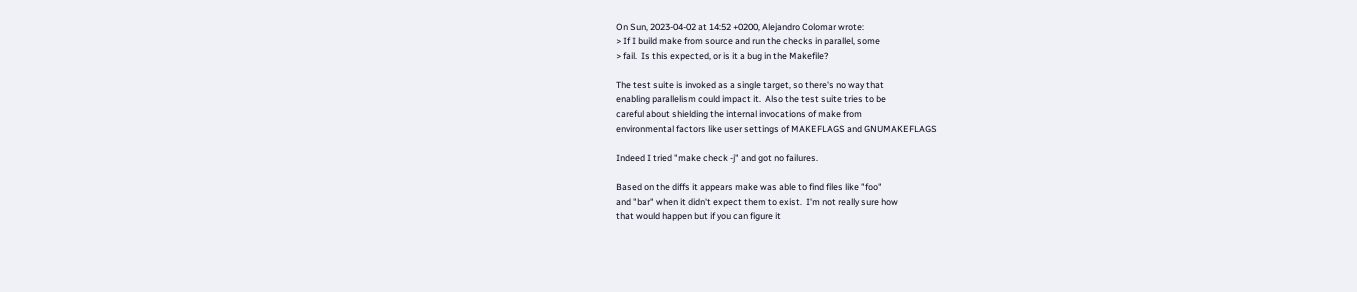On Sun, 2023-04-02 at 14:52 +0200, Alejandro Colomar wrote:
> If I build make from source and run the checks in parallel, some
> fail.  Is this expected, or is it a bug in the Makefile?

The test suite is invoked as a single target, so there's no way that
enabling parallelism could impact it.  Also the test suite tries to be
careful about shielding the internal invocations of make from
environmental factors like user settings of MAKEFLAGS and GNUMAKEFLAGS

Indeed I tried "make check -j" and got no failures.

Based on the diffs it appears make was able to find files like "foo"
and "bar" when it didn't expect them to exist.  I'm not really sure how
that would happen but if you can figure it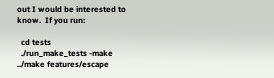out I would be interested to
know.  If you run:

  cd tests
  ./run_make_tests -make ../make features/escape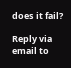does it fail?

Reply via email to